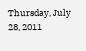Thursday, July 28, 2011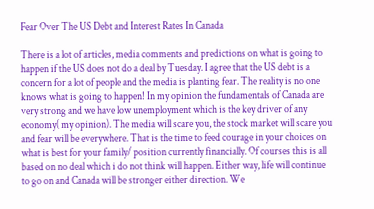Fear Over The US Debt and Interest Rates In Canada

There is a lot of articles, media comments and predictions on what is going to happen if the US does not do a deal by Tuesday. I agree that the US debt is a concern for a lot of people and the media is planting fear. The reality is no one knows what is going to happen! In my opinion the fundamentals of Canada are very strong and we have low unemployment which is the key driver of any economy( my opinion). The media will scare you, the stock market will scare you and fear will be everywhere. That is the time to feed courage in your choices on what is best for your family/ position currently financially. Of courses this is all based on no deal which i do not think will happen. Either way, life will continue to go on and Canada will be stronger either direction. We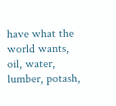have what the world wants, oil, water, lumber, potash,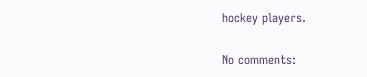hockey players.

No comments: